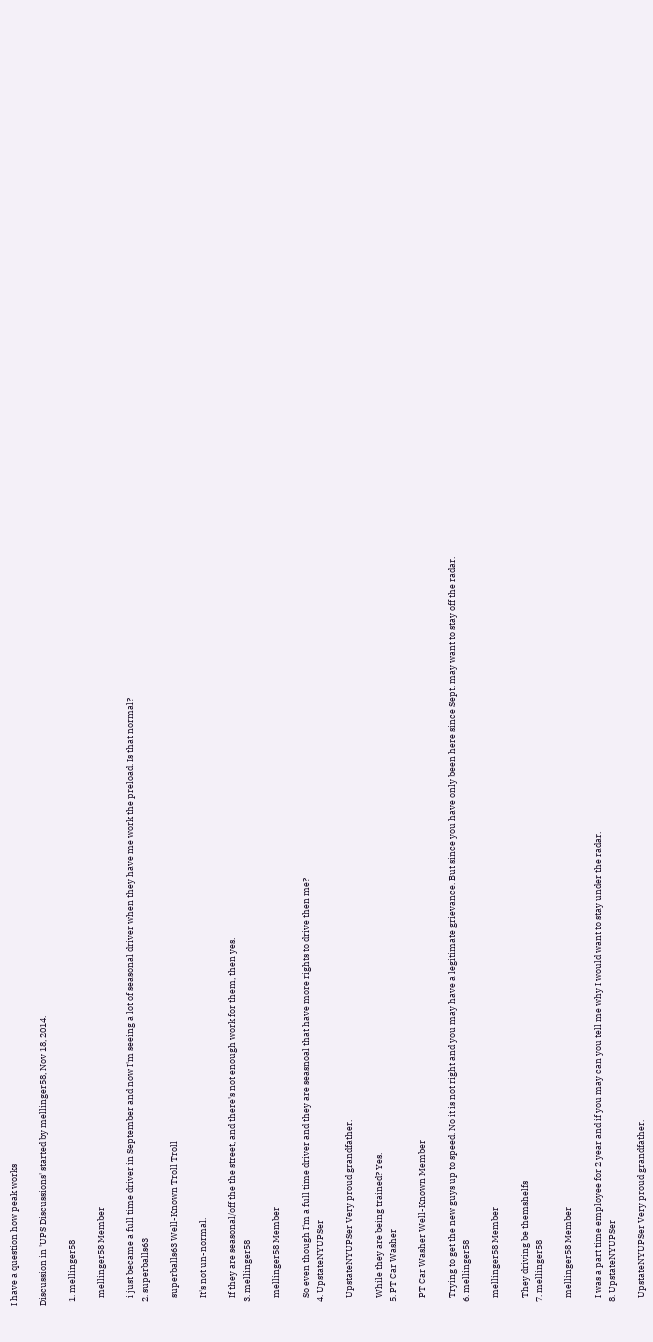I have a question how peak works

Discussion in 'UPS Discussions' started by mellinger58, Nov 18, 2014.

  1. mellinger58

    mellinger58 Member

    i just became a full time driver in September and now I'm seeing a lot of seasonal driver when they have me work the preload. Is that normal?
  2. superballs63

    superballs63 Well-Known Troll Troll

    It's not un-normal.

    If they are seasonal/off the the street, and there's not enough work for them, then yes.
  3. mellinger58

    mellinger58 Member

    So even though I'm a full time driver and they are seasnoal that have more rights to drive then me?
  4. UpstateNYUPSer

    UpstateNYUPSer Very proud grandfather.

    While they are being trained? Yes.
  5. PT Car Washer

    PT Car Washer Well-Known Member

    Trying to get the new guys up to speed. No it is not right and you may have a legitimate grievance. But since you have only been here since Sept. may want to stay off the radar.
  6. mellinger58

    mellinger58 Member

    They driving be themshelfs
  7. mellinger58

    mellinger58 Member

    I was a part time employee for 2 year and if you may can you tell me why I would want to stay under the radar.
  8. UpstateNYUPSer

    UpstateNYUPSer Very proud grandfather.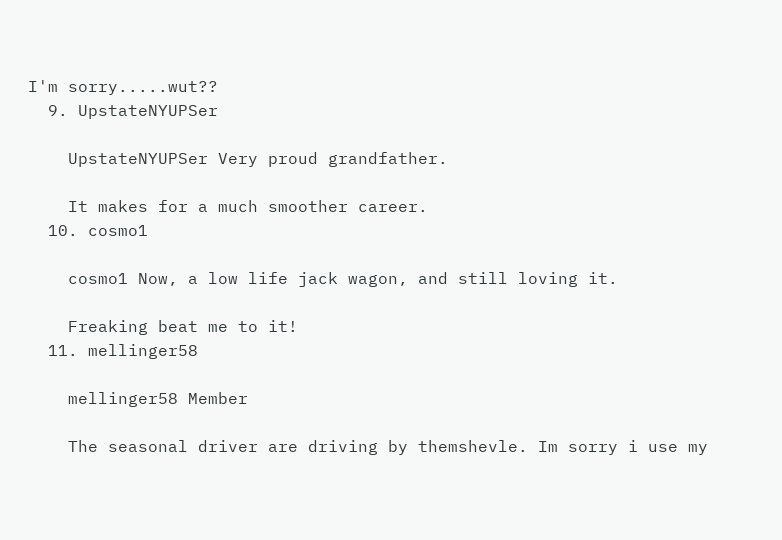I'm sorry.....wut??
  9. UpstateNYUPSer

    UpstateNYUPSer Very proud grandfather.

    It makes for a much smoother career.
  10. cosmo1

    cosmo1 Now, a low life jack wagon, and still loving it.

    Freaking beat me to it!
  11. mellinger58

    mellinger58 Member

    The seasonal driver are driving by themshevle. Im sorry i use my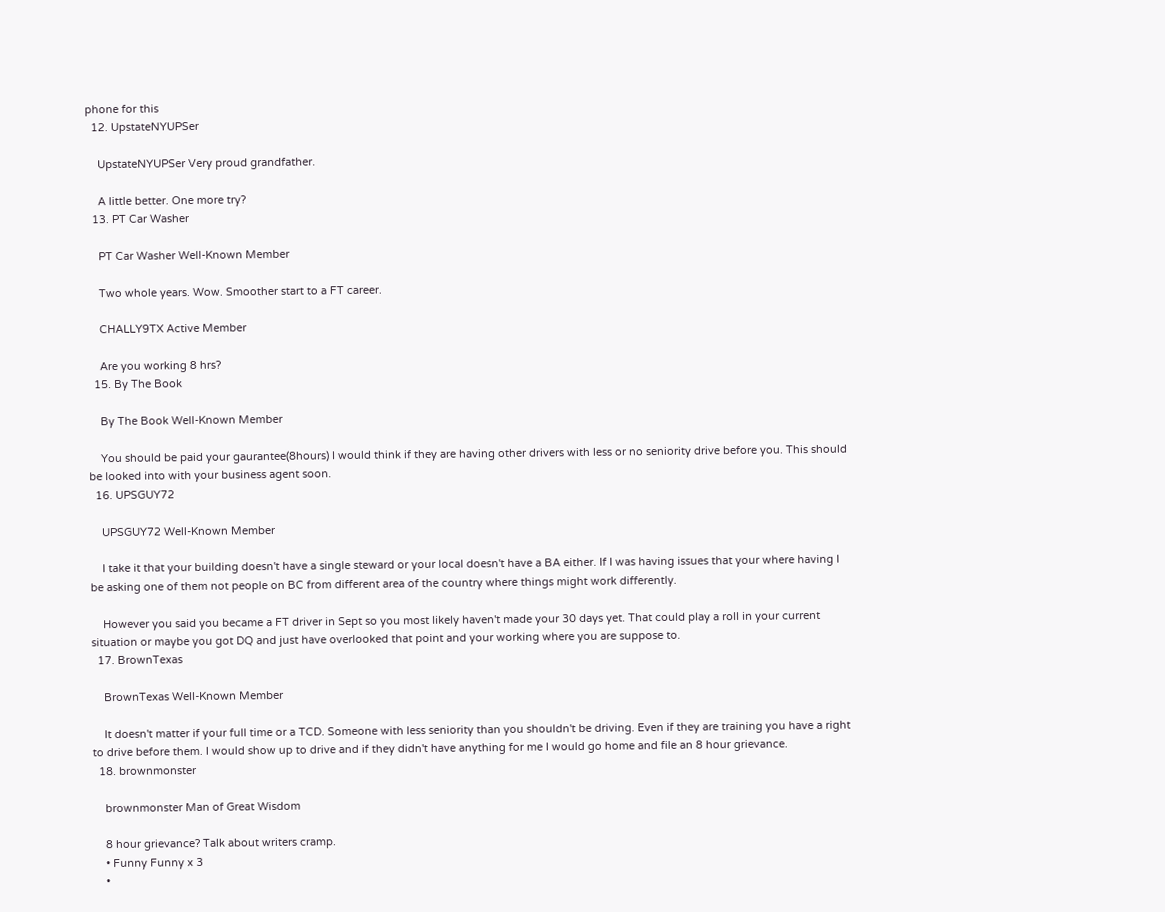phone for this
  12. UpstateNYUPSer

    UpstateNYUPSer Very proud grandfather.

    A little better. One more try?
  13. PT Car Washer

    PT Car Washer Well-Known Member

    Two whole years. Wow. Smoother start to a FT career.

    CHALLY9TX Active Member

    Are you working 8 hrs?
  15. By The Book

    By The Book Well-Known Member

    You should be paid your gaurantee(8hours) I would think if they are having other drivers with less or no seniority drive before you. This should be looked into with your business agent soon.
  16. UPSGUY72

    UPSGUY72 Well-Known Member

    I take it that your building doesn't have a single steward or your local doesn't have a BA either. If I was having issues that your where having I be asking one of them not people on BC from different area of the country where things might work differently.

    However you said you became a FT driver in Sept so you most likely haven't made your 30 days yet. That could play a roll in your current situation or maybe you got DQ and just have overlooked that point and your working where you are suppose to.
  17. BrownTexas

    BrownTexas Well-Known Member

    It doesn't matter if your full time or a TCD. Someone with less seniority than you shouldn't be driving. Even if they are training you have a right to drive before them. I would show up to drive and if they didn't have anything for me I would go home and file an 8 hour grievance.
  18. brownmonster

    brownmonster Man of Great Wisdom

    8 hour grievance? Talk about writers cramp.
    • Funny Funny x 3
    •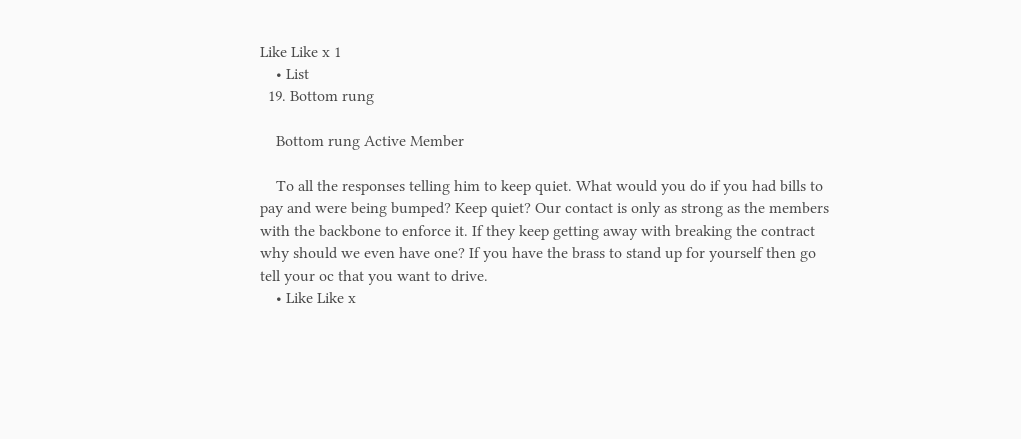Like Like x 1
    • List
  19. Bottom rung

    Bottom rung Active Member

    To all the responses telling him to keep quiet. What would you do if you had bills to pay and were being bumped? Keep quiet? Our contact is only as strong as the members with the backbone to enforce it. If they keep getting away with breaking the contract why should we even have one? If you have the brass to stand up for yourself then go tell your oc that you want to drive.
    • Like Like x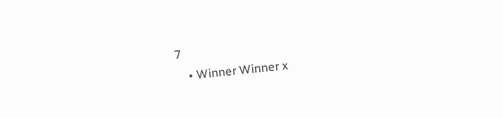7
    • Winner Winner x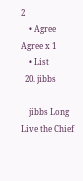2
    • Agree Agree x 1
    • List
  20. jibbs

    jibbs Long Live the Chief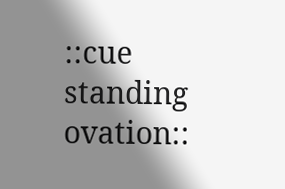::cue standing ovation::